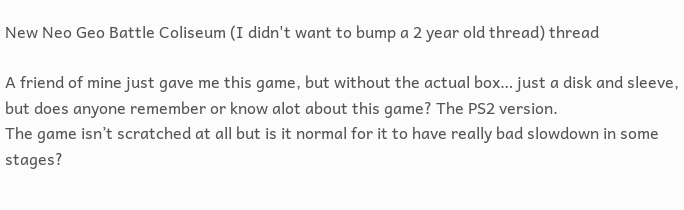New Neo Geo Battle Coliseum (I didn't want to bump a 2 year old thread) thread

A friend of mine just gave me this game, but without the actual box… just a disk and sleeve, but does anyone remember or know alot about this game? The PS2 version.
The game isn’t scratched at all but is it normal for it to have really bad slowdown in some stages?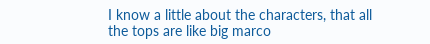I know a little about the characters, that all the tops are like big marco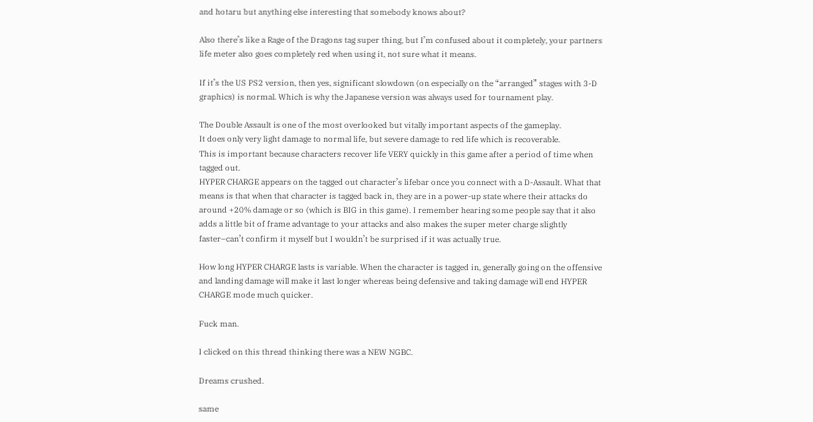and hotaru but anything else interesting that somebody knows about?

Also there’s like a Rage of the Dragons tag super thing, but I’m confused about it completely, your partners life meter also goes completely red when using it, not sure what it means.

If it’s the US PS2 version, then yes, significant slowdown (on especially on the “arranged” stages with 3-D graphics) is normal. Which is why the Japanese version was always used for tournament play.

The Double Assault is one of the most overlooked but vitally important aspects of the gameplay.
It does only very light damage to normal life, but severe damage to red life which is recoverable.
This is important because characters recover life VERY quickly in this game after a period of time when tagged out.
HYPER CHARGE appears on the tagged out character’s lifebar once you connect with a D-Assault. What that means is that when that character is tagged back in, they are in a power-up state where their attacks do around +20% damage or so (which is BIG in this game). I remember hearing some people say that it also adds a little bit of frame advantage to your attacks and also makes the super meter charge slightly faster–can’t confirm it myself but I wouldn’t be surprised if it was actually true.

How long HYPER CHARGE lasts is variable. When the character is tagged in, generally going on the offensive and landing damage will make it last longer whereas being defensive and taking damage will end HYPER CHARGE mode much quicker.

Fuck man.

I clicked on this thread thinking there was a NEW NGBC.

Dreams crushed.

same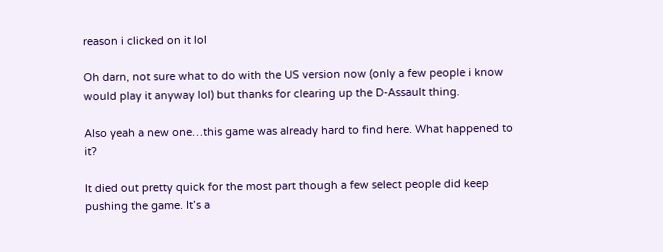reason i clicked on it lol

Oh darn, not sure what to do with the US version now (only a few people i know would play it anyway lol) but thanks for clearing up the D-Assault thing.

Also yeah a new one…this game was already hard to find here. What happened to it?

It died out pretty quick for the most part though a few select people did keep pushing the game. It’s a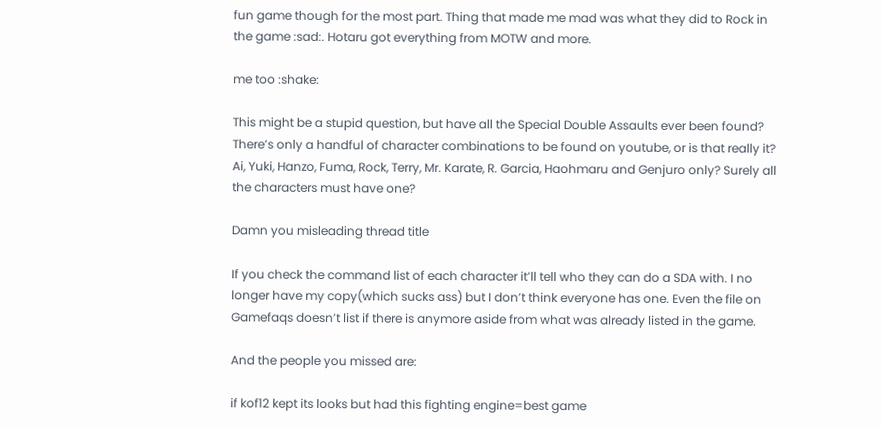fun game though for the most part. Thing that made me mad was what they did to Rock in the game :sad:. Hotaru got everything from MOTW and more.

me too :shake:

This might be a stupid question, but have all the Special Double Assaults ever been found?
There’s only a handful of character combinations to be found on youtube, or is that really it? Ai, Yuki, Hanzo, Fuma, Rock, Terry, Mr. Karate, R. Garcia, Haohmaru and Genjuro only? Surely all the characters must have one?

Damn you misleading thread title

If you check the command list of each character it’ll tell who they can do a SDA with. I no longer have my copy(which sucks ass) but I don’t think everyone has one. Even the file on Gamefaqs doesn’t list if there is anymore aside from what was already listed in the game.

And the people you missed are:

if kof12 kept its looks but had this fighting engine=best game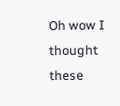Oh wow I thought these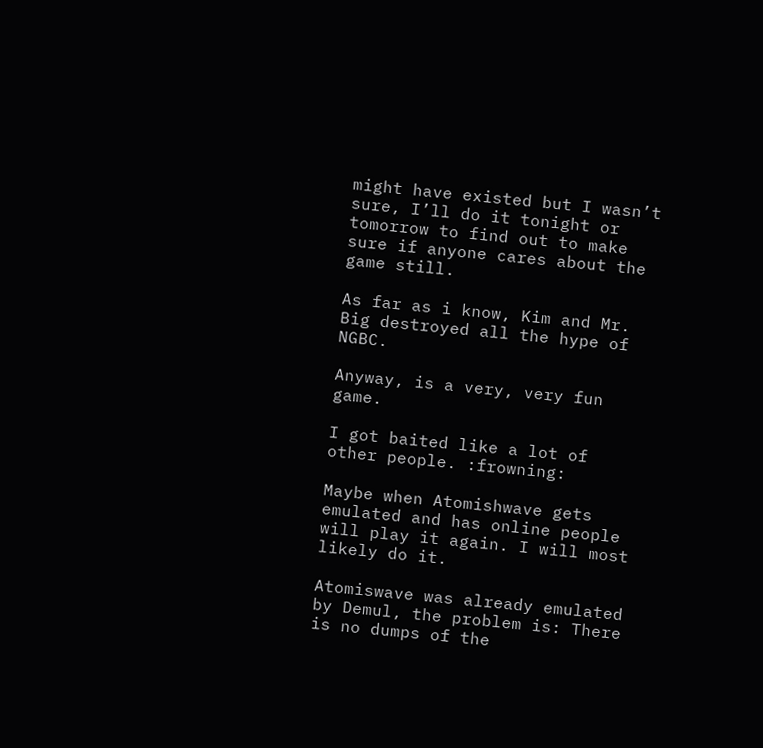might have existed but I wasn’t sure, I’ll do it tonight or tomorrow to find out to make sure if anyone cares about the game still.

As far as i know, Kim and Mr. Big destroyed all the hype of NGBC.

Anyway, is a very, very fun game.

I got baited like a lot of other people. :frowning:

Maybe when Atomishwave gets emulated and has online people will play it again. I will most likely do it.

Atomiswave was already emulated by Demul, the problem is: There is no dumps of the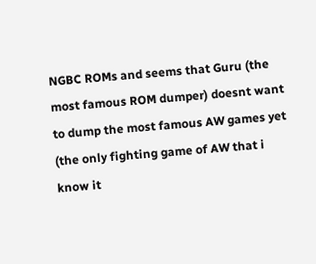NGBC ROMs and seems that Guru (the most famous ROM dumper) doesnt want to dump the most famous AW games yet (the only fighting game of AW that i know it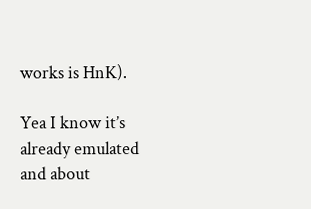works is HnK).

Yea I know it’s already emulated and about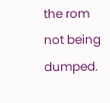the rom not being dumped.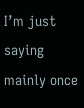I’m just saying mainly once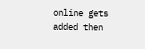online gets added then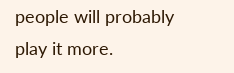people will probably play it more.